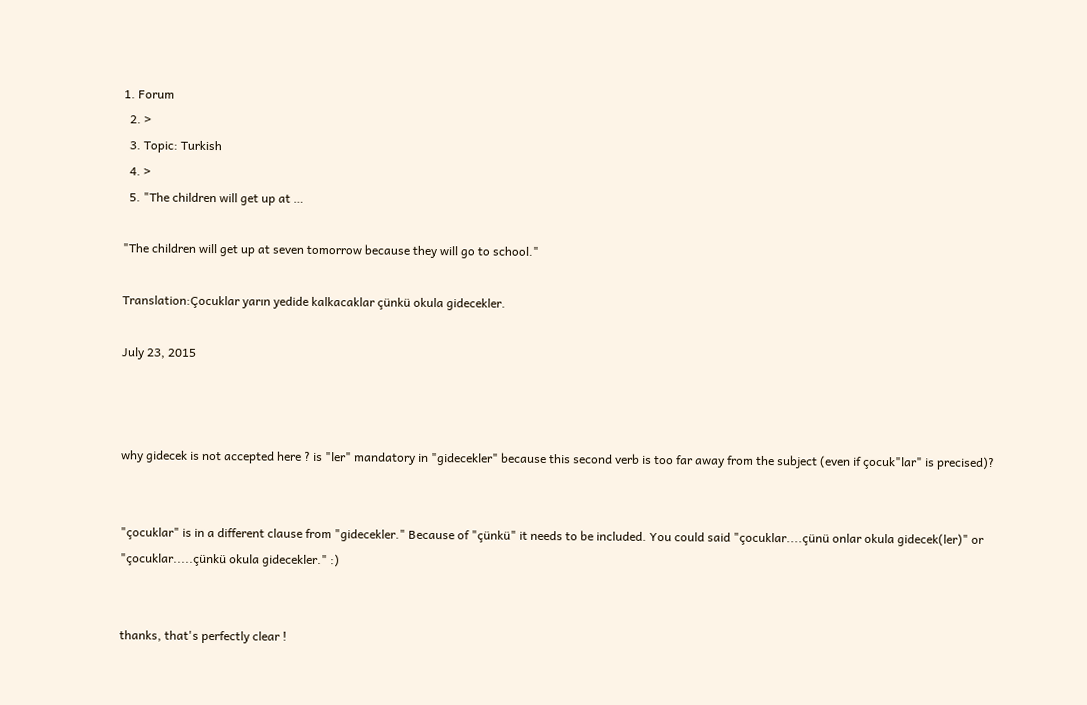1. Forum
  2. >
  3. Topic: Turkish
  4. >
  5. "The children will get up at …

"The children will get up at seven tomorrow because they will go to school."

Translation:Çocuklar yarın yedide kalkacaklar çünkü okula gidecekler.

July 23, 2015



why gidecek is not accepted here ? is "ler" mandatory in "gidecekler" because this second verb is too far away from the subject (even if çocuk"lar" is precised)?


"çocuklar" is in a different clause from "gidecekler." Because of "çünkü" it needs to be included. You could said "çocuklar....çünü onlar okula gidecek(ler)" or "çocuklar.....çünkü okula gidecekler." :)


thanks, that's perfectly clear !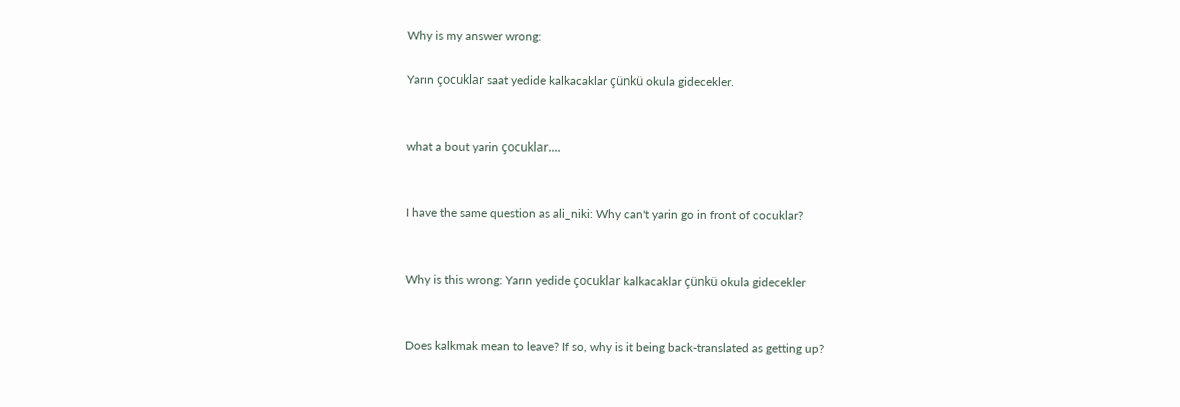Why is my answer wrong:

Yarın çocuklar saat yedide kalkacaklar çünkü okula gidecekler.


what a bout yarin çocuklar....


I have the same question as ali_niki: Why can't yarin go in front of cocuklar?


Why is this wrong: Yarın yedide çocuklar kalkacaklar çünkü okula gidecekler


Does kalkmak mean to leave? If so, why is it being back-translated as getting up?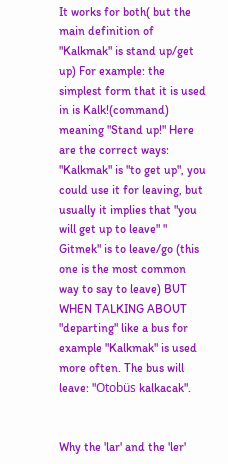It works for both( but the main definition of "Kalkmak" is stand up/get up) For example: the simplest form that it is used in is Kalk!(command) meaning "Stand up!" Here are the correct ways: "Kalkmak" is "to get up", you could use it for leaving, but usually it implies that "you will get up to leave" " Gitmek" is to leave/go (this one is the most common way to say to leave) BUT WHEN TALKING ABOUT "departing" like a bus for example "Kalkmak" is used more often. The bus will leave: "Otobüs kalkacak".


Why the 'lar' and the 'ler'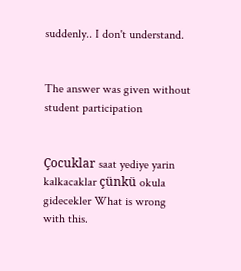suddenly.. I don't understand.


The answer was given without student participation


Çocuklar saat yediye yarin kalkacaklar çünkü okula gidecekler What is wrong with this.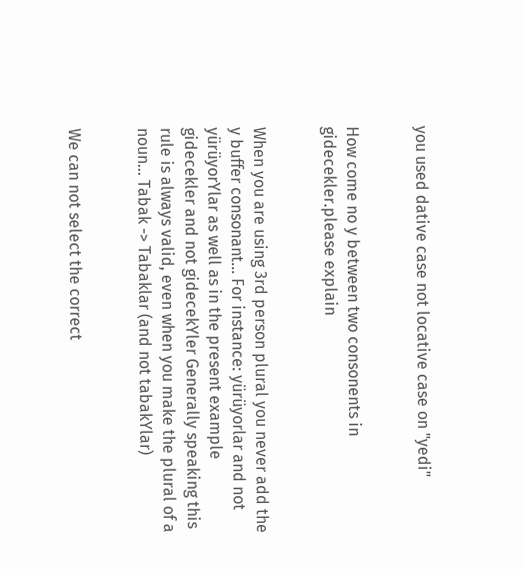you used dative case not locative case on "yedi"


How come no y between two consonents in gidecekler.please explain


When you are using 3rd person plural you never add the y buffer consonant... For instance: yürüyorlar and not yürüyorYlar as well as in the present example gidecekler and not gidecekYler Generally speaking this rule is always valid, even when you make the plural of a noun... Tabak -> Tabaklar (and not tabakYlar)


We can not select the correct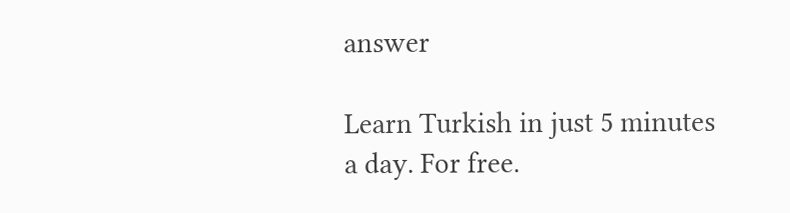answer

Learn Turkish in just 5 minutes a day. For free.